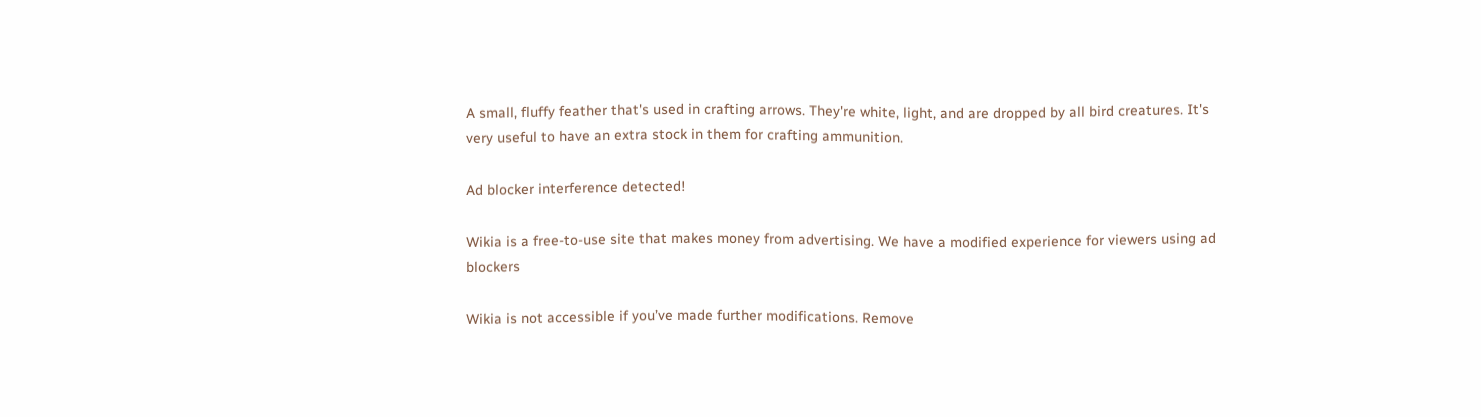A small, fluffy feather that's used in crafting arrows. They're white, light, and are dropped by all bird creatures. It's very useful to have an extra stock in them for crafting ammunition.

Ad blocker interference detected!

Wikia is a free-to-use site that makes money from advertising. We have a modified experience for viewers using ad blockers

Wikia is not accessible if you’ve made further modifications. Remove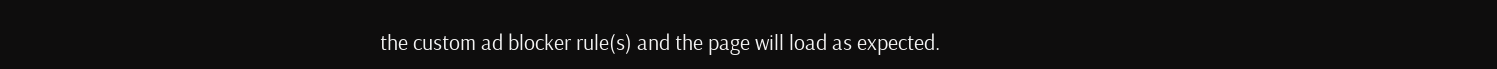the custom ad blocker rule(s) and the page will load as expected.